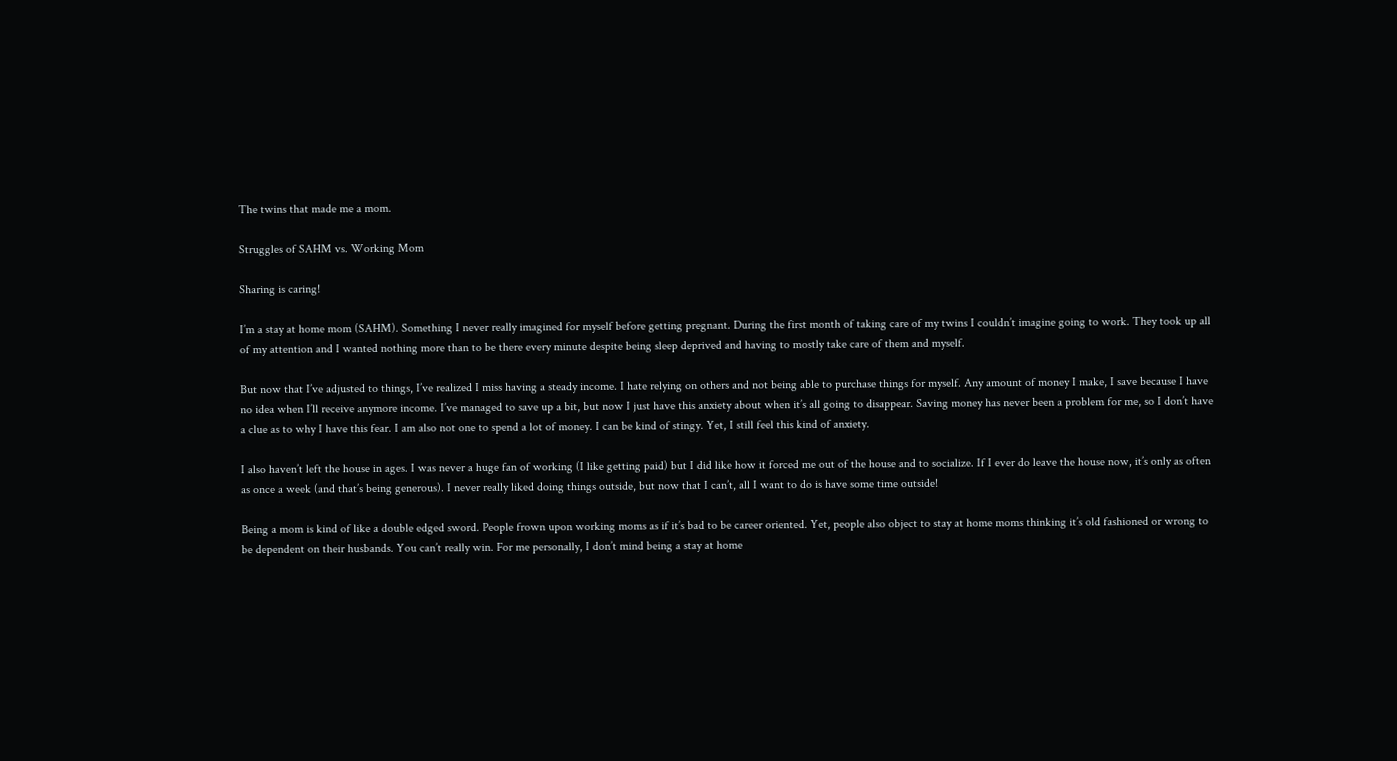The twins that made me a mom.

Struggles of SAHM vs. Working Mom

Sharing is caring!

I’m a stay at home mom (SAHM). Something I never really imagined for myself before getting pregnant. During the first month of taking care of my twins I couldn’t imagine going to work. They took up all of my attention and I wanted nothing more than to be there every minute despite being sleep deprived and having to mostly take care of them and myself.

But now that I’ve adjusted to things, I’ve realized I miss having a steady income. I hate relying on others and not being able to purchase things for myself. Any amount of money I make, I save because I have no idea when I’ll receive anymore income. I’ve managed to save up a bit, but now I just have this anxiety about when it’s all going to disappear. Saving money has never been a problem for me, so I don’t have a clue as to why I have this fear. I am also not one to spend a lot of money. I can be kind of stingy. Yet, I still feel this kind of anxiety.

I also haven’t left the house in ages. I was never a huge fan of working (I like getting paid) but I did like how it forced me out of the house and to socialize. If I ever do leave the house now, it’s only as often as once a week (and that’s being generous). I never really liked doing things outside, but now that I can’t, all I want to do is have some time outside!

Being a mom is kind of like a double edged sword. People frown upon working moms as if it’s bad to be career oriented. Yet, people also object to stay at home moms thinking it’s old fashioned or wrong to be dependent on their husbands. You can’t really win. For me personally, I don’t mind being a stay at home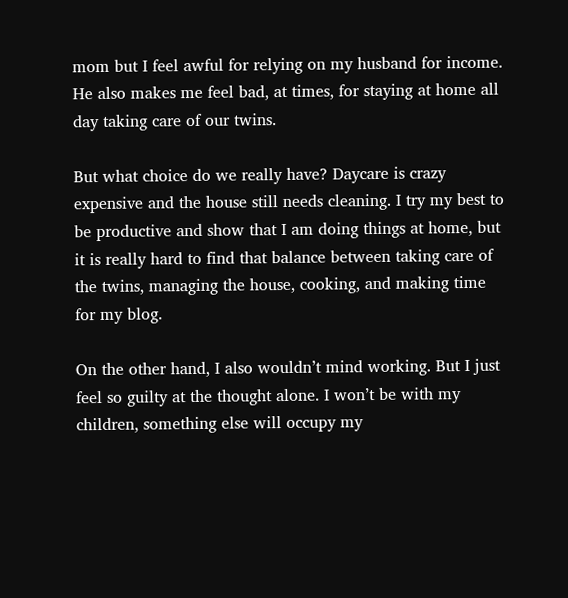mom but I feel awful for relying on my husband for income. He also makes me feel bad, at times, for staying at home all day taking care of our twins.

But what choice do we really have? Daycare is crazy expensive and the house still needs cleaning. I try my best to be productive and show that I am doing things at home, but it is really hard to find that balance between taking care of the twins, managing the house, cooking, and making time for my blog.

On the other hand, I also wouldn’t mind working. But I just feel so guilty at the thought alone. I won’t be with my children, something else will occupy my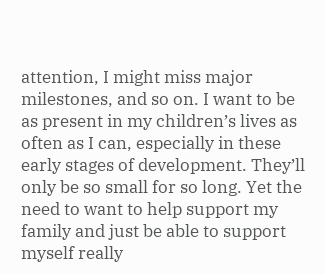attention, I might miss major milestones, and so on. I want to be as present in my children’s lives as often as I can, especially in these early stages of development. They’ll only be so small for so long. Yet the need to want to help support my family and just be able to support myself really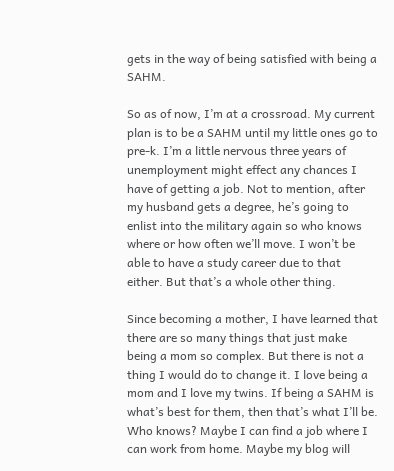gets in the way of being satisfied with being a SAHM.

So as of now, I’m at a crossroad. My current plan is to be a SAHM until my little ones go to pre-k. I’m a little nervous three years of unemployment might effect any chances I have of getting a job. Not to mention, after my husband gets a degree, he’s going to enlist into the military again so who knows where or how often we’ll move. I won’t be able to have a study career due to that either. But that’s a whole other thing.

Since becoming a mother, I have learned that there are so many things that just make being a mom so complex. But there is not a thing I would do to change it. I love being a mom and I love my twins. If being a SAHM is what’s best for them, then that’s what I’ll be. Who knows? Maybe I can find a job where I can work from home. Maybe my blog will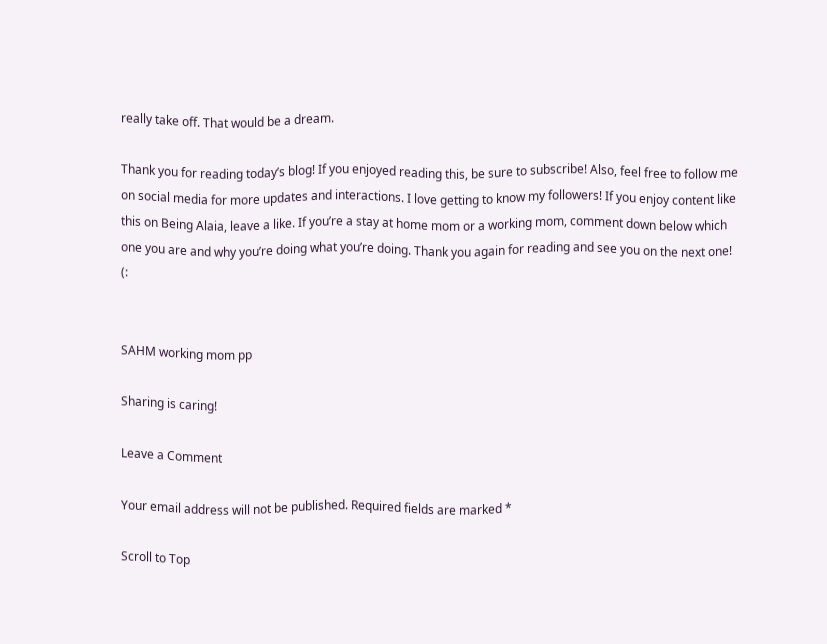really take off. That would be a dream.

Thank you for reading today’s blog! If you enjoyed reading this, be sure to subscribe! Also, feel free to follow me on social media for more updates and interactions. I love getting to know my followers! If you enjoy content like this on Being Alaia, leave a like. If you’re a stay at home mom or a working mom, comment down below which one you are and why you’re doing what you’re doing. Thank you again for reading and see you on the next one! (:


SAHM working mom pp

Sharing is caring!

Leave a Comment

Your email address will not be published. Required fields are marked *

Scroll to Top